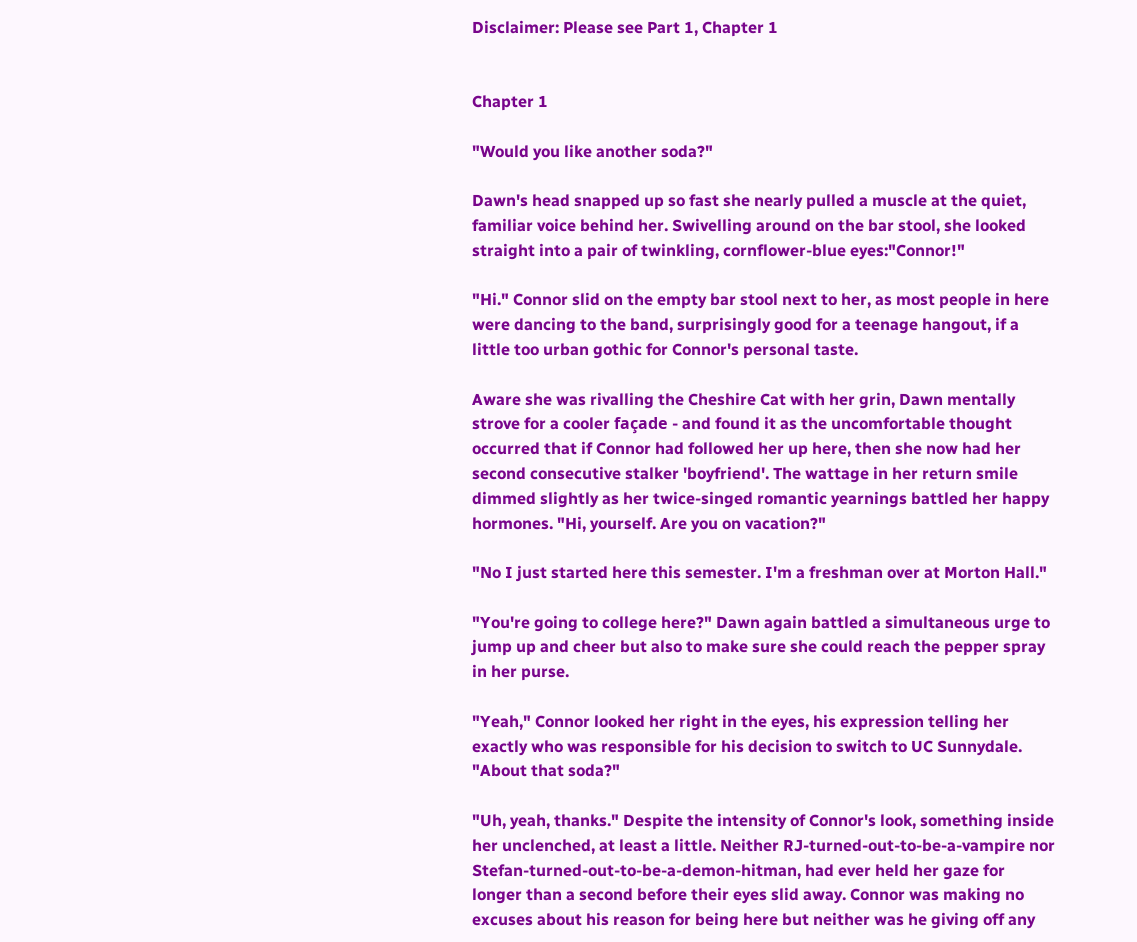Disclaimer: Please see Part 1, Chapter 1


Chapter 1

"Would you like another soda?"

Dawn's head snapped up so fast she nearly pulled a muscle at the quiet, familiar voice behind her. Swivelling around on the bar stool, she looked straight into a pair of twinkling, cornflower-blue eyes:"Connor!"

"Hi." Connor slid on the empty bar stool next to her, as most people in here were dancing to the band, surprisingly good for a teenage hangout, if a little too urban gothic for Connor's personal taste.

Aware she was rivalling the Cheshire Cat with her grin, Dawn mentally strove for a cooler façade - and found it as the uncomfortable thought occurred that if Connor had followed her up here, then she now had her second consecutive stalker 'boyfriend'. The wattage in her return smile dimmed slightly as her twice-singed romantic yearnings battled her happy hormones. "Hi, yourself. Are you on vacation?"

"No I just started here this semester. I'm a freshman over at Morton Hall."

"You're going to college here?" Dawn again battled a simultaneous urge to jump up and cheer but also to make sure she could reach the pepper spray in her purse.

"Yeah," Connor looked her right in the eyes, his expression telling her exactly who was responsible for his decision to switch to UC Sunnydale. "About that soda?"

"Uh, yeah, thanks." Despite the intensity of Connor's look, something inside her unclenched, at least a little. Neither RJ-turned-out-to-be-a-vampire nor Stefan-turned-out-to-be-a-demon-hitman, had ever held her gaze for longer than a second before their eyes slid away. Connor was making no excuses about his reason for being here but neither was he giving off any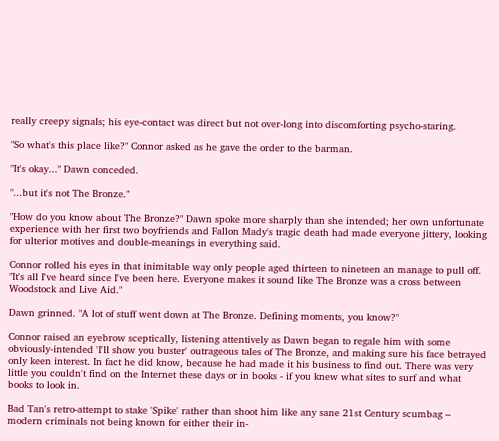really creepy signals; his eye-contact was direct but not over-long into discomforting psycho-staring.

"So what's this place like?" Connor asked as he gave the order to the barman.

"It's okay..." Dawn conceded.

"...but it's not The Bronze."

"How do you know about The Bronze?" Dawn spoke more sharply than she intended; her own unfortunate experience with her first two boyfriends and Fallon Mady's tragic death had made everyone jittery, looking for ulterior motives and double-meanings in everything said.

Connor rolled his eyes in that inimitable way only people aged thirteen to nineteen an manage to pull off. "It's all I've heard since I've been here. Everyone makes it sound like The Bronze was a cross between Woodstock and Live Aid."

Dawn grinned. "A lot of stuff went down at The Bronze. Defining moments, you know?"

Connor raised an eyebrow sceptically, listening attentively as Dawn began to regale him with some obviously-intended 'I'll show you buster' outrageous tales of The Bronze, and making sure his face betrayed only keen interest. In fact he did know, because he had made it his business to find out. There was very little you couldn't find on the Internet these days or in books - if you knew what sites to surf and what books to look in.

Bad Tan's retro-attempt to stake 'Spike' rather than shoot him like any sane 21st Century scumbag – modern criminals not being known for either their in-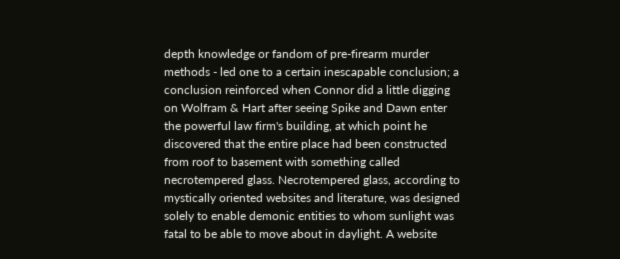depth knowledge or fandom of pre-firearm murder methods - led one to a certain inescapable conclusion; a conclusion reinforced when Connor did a little digging on Wolfram & Hart after seeing Spike and Dawn enter the powerful law firm's building, at which point he discovered that the entire place had been constructed from roof to basement with something called necrotempered glass. Necrotempered glass, according to mystically oriented websites and literature, was designed solely to enable demonic entities to whom sunlight was fatal to be able to move about in daylight. A website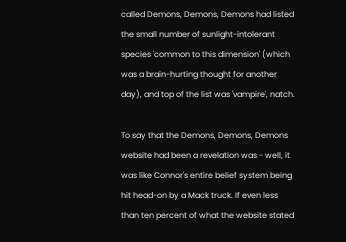called Demons, Demons, Demons had listed the small number of sunlight-intolerant species 'common to this dimension' (which was a brain-hurting thought for another day), and top of the list was 'vampire', natch.

To say that the Demons, Demons, Demons website had been a revelation was - well, it was like Connor's entire belief system being hit head-on by a Mack truck. If even less than ten percent of what the website stated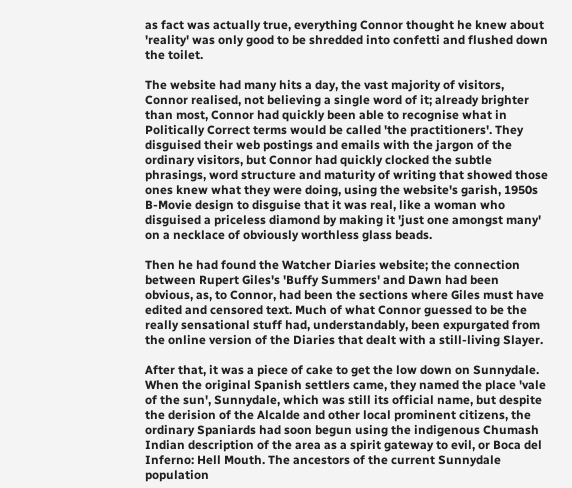as fact was actually true, everything Connor thought he knew about 'reality' was only good to be shredded into confetti and flushed down the toilet.

The website had many hits a day, the vast majority of visitors, Connor realised, not believing a single word of it; already brighter than most, Connor had quickly been able to recognise what in Politically Correct terms would be called 'the practitioners'. They disguised their web postings and emails with the jargon of the ordinary visitors, but Connor had quickly clocked the subtle phrasings, word structure and maturity of writing that showed those ones knew what they were doing, using the website's garish, 1950s B-Movie design to disguise that it was real, like a woman who disguised a priceless diamond by making it 'just one amongst many' on a necklace of obviously worthless glass beads.

Then he had found the Watcher Diaries website; the connection between Rupert Giles's 'Buffy Summers' and Dawn had been obvious, as, to Connor, had been the sections where Giles must have edited and censored text. Much of what Connor guessed to be the really sensational stuff had, understandably, been expurgated from the online version of the Diaries that dealt with a still-living Slayer.

After that, it was a piece of cake to get the low down on Sunnydale. When the original Spanish settlers came, they named the place 'vale of the sun', Sunnydale, which was still its official name, but despite the derision of the Alcalde and other local prominent citizens, the ordinary Spaniards had soon begun using the indigenous Chumash Indian description of the area as a spirit gateway to evil, or Boca del Inferno: Hell Mouth. The ancestors of the current Sunnydale population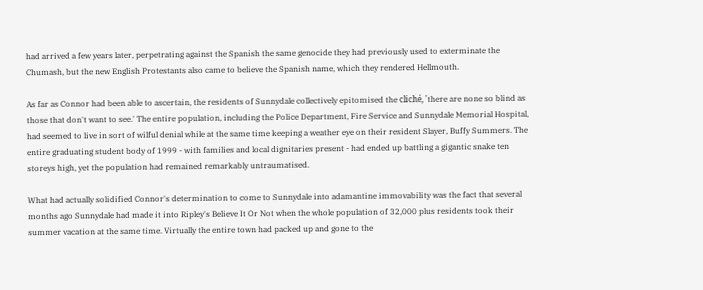had arrived a few years later, perpetrating against the Spanish the same genocide they had previously used to exterminate the Chumash, but the new English Protestants also came to believe the Spanish name, which they rendered Hellmouth.

As far as Connor had been able to ascertain, the residents of Sunnydale collectively epitomised the cliché, 'there are none so blind as those that don't want to see.' The entire population, including the Police Department, Fire Service and Sunnydale Memorial Hospital, had seemed to live in sort of wilful denial while at the same time keeping a weather eye on their resident Slayer, Buffy Summers. The entire graduating student body of 1999 - with families and local dignitaries present - had ended up battling a gigantic snake ten storeys high, yet the population had remained remarkably untraumatised.

What had actually solidified Connor's determination to come to Sunnydale into adamantine immovability was the fact that several months ago Sunnydale had made it into Ripley's Believe It Or Not when the whole population of 32,000 plus residents took their summer vacation at the same time. Virtually the entire town had packed up and gone to the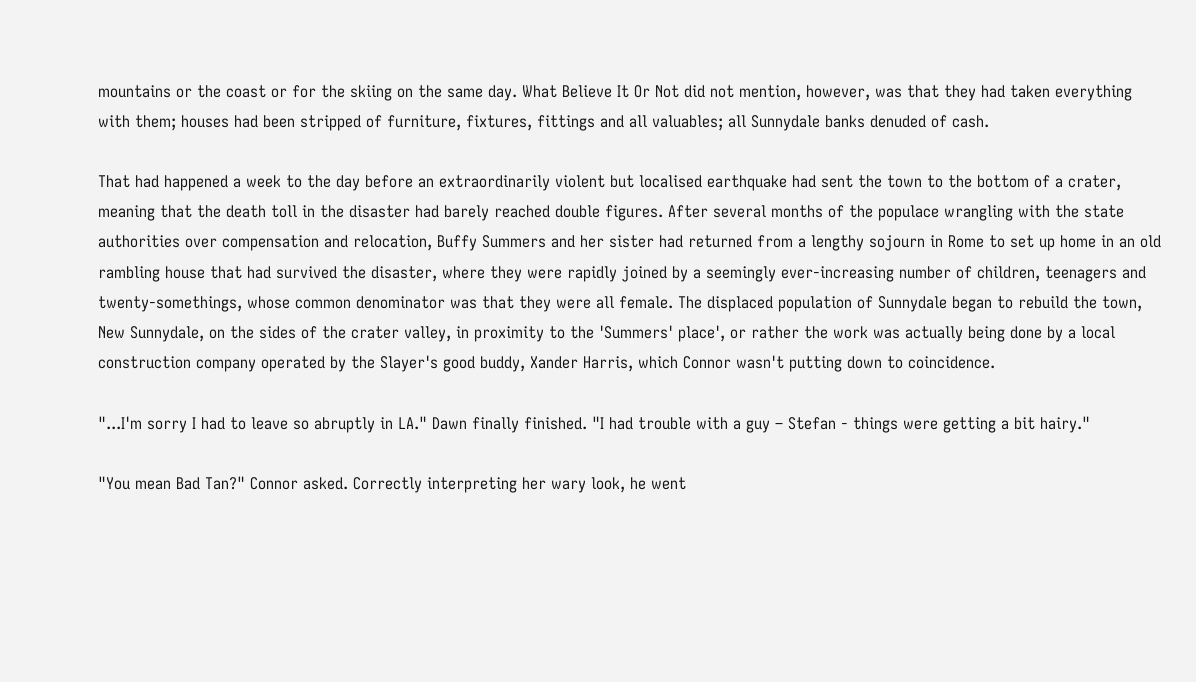mountains or the coast or for the skiing on the same day. What Believe It Or Not did not mention, however, was that they had taken everything with them; houses had been stripped of furniture, fixtures, fittings and all valuables; all Sunnydale banks denuded of cash.

That had happened a week to the day before an extraordinarily violent but localised earthquake had sent the town to the bottom of a crater, meaning that the death toll in the disaster had barely reached double figures. After several months of the populace wrangling with the state authorities over compensation and relocation, Buffy Summers and her sister had returned from a lengthy sojourn in Rome to set up home in an old rambling house that had survived the disaster, where they were rapidly joined by a seemingly ever-increasing number of children, teenagers and twenty-somethings, whose common denominator was that they were all female. The displaced population of Sunnydale began to rebuild the town, New Sunnydale, on the sides of the crater valley, in proximity to the 'Summers' place', or rather the work was actually being done by a local construction company operated by the Slayer's good buddy, Xander Harris, which Connor wasn't putting down to coincidence.

"...I'm sorry I had to leave so abruptly in LA." Dawn finally finished. "I had trouble with a guy – Stefan - things were getting a bit hairy."

"You mean Bad Tan?" Connor asked. Correctly interpreting her wary look, he went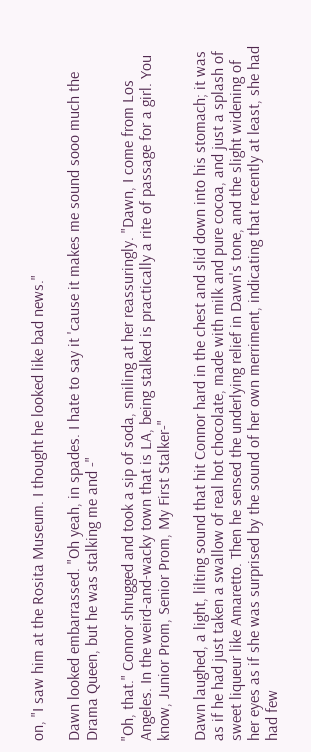on, "I saw him at the Rosita Museum. I thought he looked like bad news."

Dawn looked embarrassed. "Oh yeah, in spades. I hate to say it 'cause it makes me sound sooo much the Drama Queen, but he was stalking me and -"

"Oh, that." Connor shrugged and took a sip of soda, smiling at her reassuringly. "Dawn, I come from Los Angeles. In the weird-and-wacky town that is LA, being stalked is practically a rite of passage for a girl. You know, Junior Prom, Senior Prom, My First Stalker-"

Dawn laughed, a light, lilting sound that hit Connor hard in the chest and slid down into his stomach; it was as if he had just taken a swallow of real hot chocolate, made with milk and pure cocoa, and just a splash of sweet liqueur like Amaretto. Then he sensed the underlying relief in Dawn's tone, and the slight widening of her eyes as if she was surprised by the sound of her own merriment, indicating that recently at least, she had had few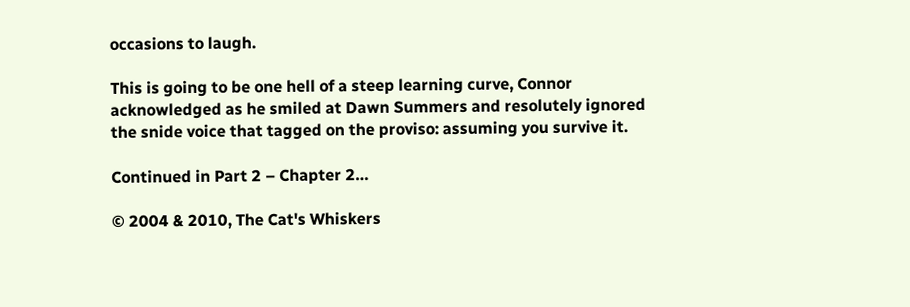occasions to laugh.

This is going to be one hell of a steep learning curve, Connor acknowledged as he smiled at Dawn Summers and resolutely ignored the snide voice that tagged on the proviso: assuming you survive it.

Continued in Part 2 – Chapter 2…

© 2004 & 2010, The Cat's Whiskers